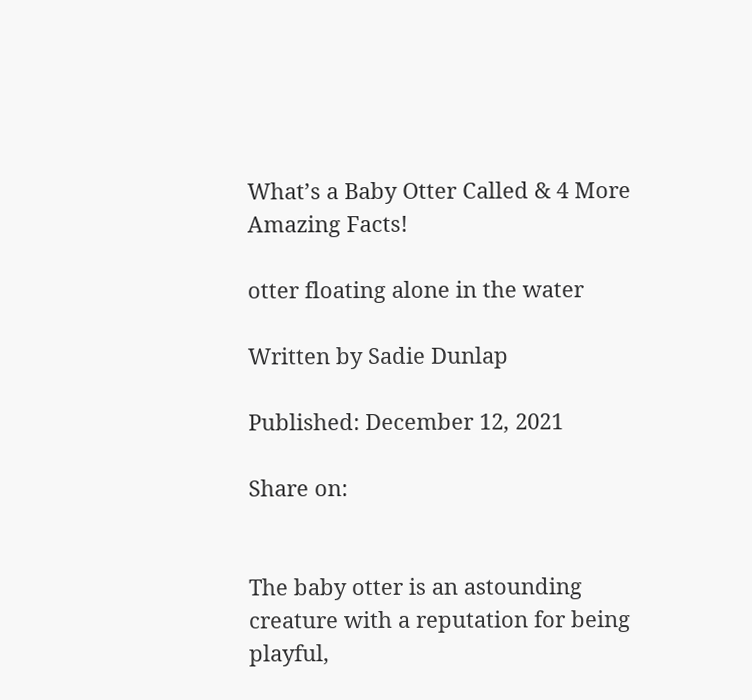What’s a Baby Otter Called & 4 More Amazing Facts!

otter floating alone in the water

Written by Sadie Dunlap

Published: December 12, 2021

Share on:


The baby otter is an astounding creature with a reputation for being playful,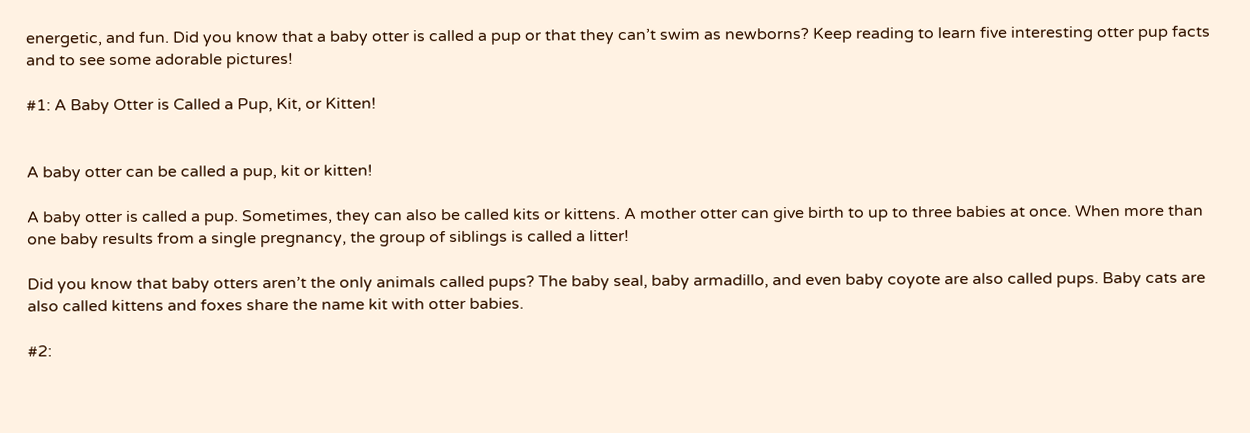energetic, and fun. Did you know that a baby otter is called a pup or that they can’t swim as newborns? Keep reading to learn five interesting otter pup facts and to see some adorable pictures!

#1: A Baby Otter is Called a Pup, Kit, or Kitten!


A baby otter can be called a pup, kit or kitten!

A baby otter is called a pup. Sometimes, they can also be called kits or kittens. A mother otter can give birth to up to three babies at once. When more than one baby results from a single pregnancy, the group of siblings is called a litter!

Did you know that baby otters aren’t the only animals called pups? The baby seal, baby armadillo, and even baby coyote are also called pups. Baby cats are also called kittens and foxes share the name kit with otter babies.

#2: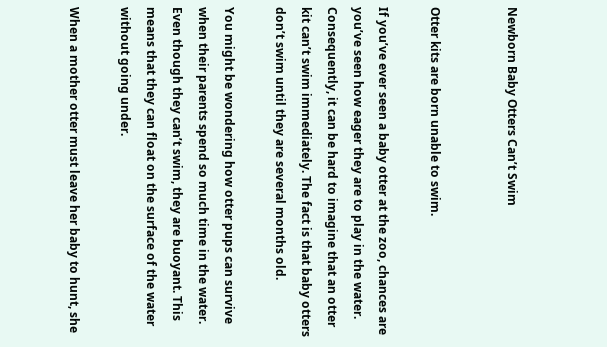Newborn Baby Otters Can’t Swim


Otter kits are born unable to swim.

If you’ve ever seen a baby otter at the zoo, chances are you’ve seen how eager they are to play in the water. Consequently, it can be hard to imagine that an otter kit can’t swim immediately. The fact is that baby otters don’t swim until they are several months old.

You might be wondering how otter pups can survive when their parents spend so much time in the water. Even though they can’t swim, they are buoyant. This means that they can float on the surface of the water without going under.

When a mother otter must leave her baby to hunt, she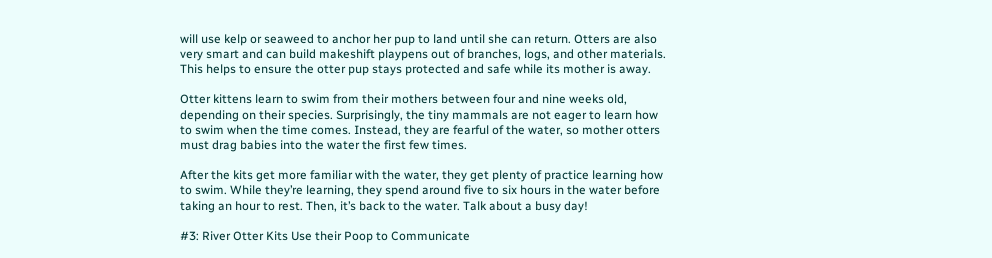will use kelp or seaweed to anchor her pup to land until she can return. Otters are also very smart and can build makeshift playpens out of branches, logs, and other materials. This helps to ensure the otter pup stays protected and safe while its mother is away.

Otter kittens learn to swim from their mothers between four and nine weeks old, depending on their species. Surprisingly, the tiny mammals are not eager to learn how to swim when the time comes. Instead, they are fearful of the water, so mother otters must drag babies into the water the first few times.

After the kits get more familiar with the water, they get plenty of practice learning how to swim. While they’re learning, they spend around five to six hours in the water before taking an hour to rest. Then, it’s back to the water. Talk about a busy day!

#3: River Otter Kits Use their Poop to Communicate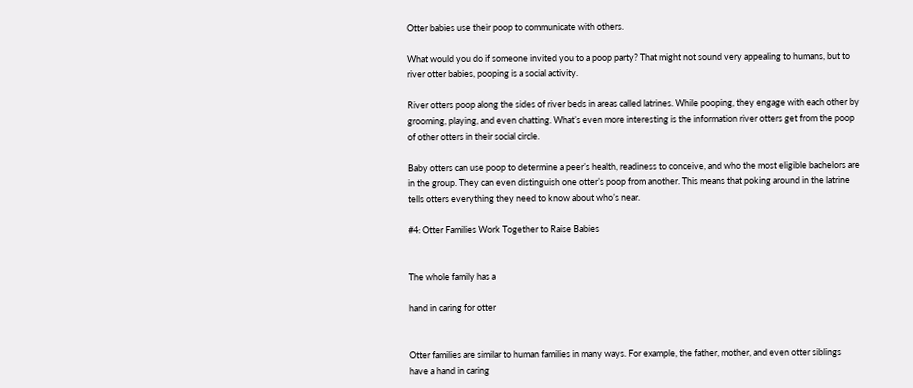Otter babies use their poop to communicate with others.

What would you do if someone invited you to a poop party? That might not sound very appealing to humans, but to river otter babies, pooping is a social activity.

River otters poop along the sides of river beds in areas called latrines. While pooping, they engage with each other by grooming, playing, and even chatting. What’s even more interesting is the information river otters get from the poop of other otters in their social circle.

Baby otters can use poop to determine a peer’s health, readiness to conceive, and who the most eligible bachelors are in the group. They can even distinguish one otter’s poop from another. This means that poking around in the latrine tells otters everything they need to know about who’s near.

#4: Otter Families Work Together to Raise Babies


The whole family has a

hand in caring for otter


Otter families are similar to human families in many ways. For example, the father, mother, and even otter siblings have a hand in caring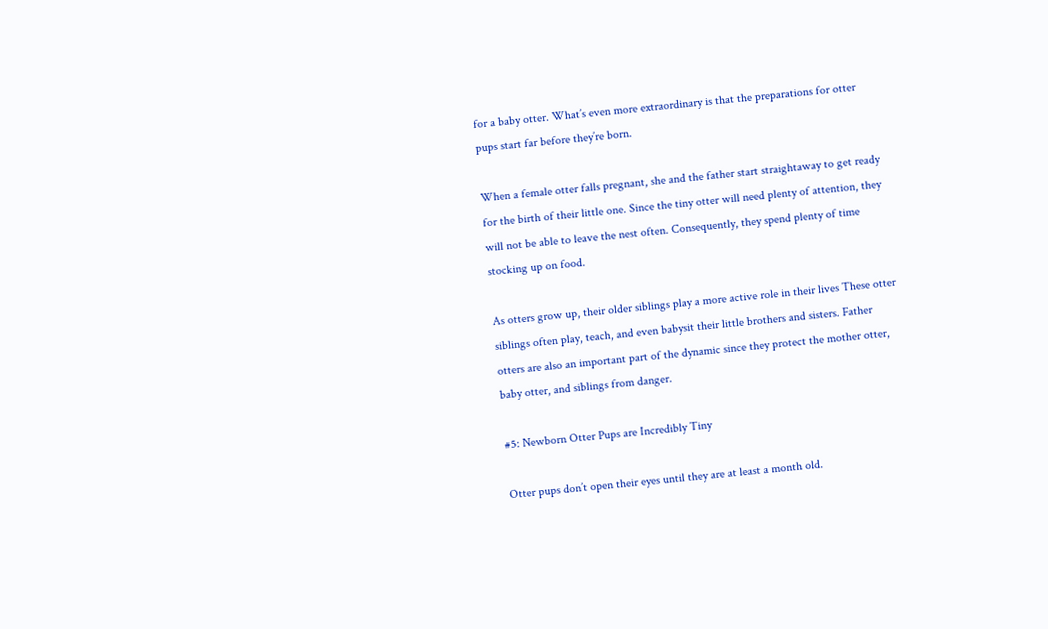for a baby otter. What’s even more extraordinary is that the preparations for otter pups start far before they’re born.

When a female otter falls pregnant, she and the father start straightaway to get ready for the birth of their little one. Since the tiny otter will need plenty of attention, they will not be able to leave the nest often. Consequently, they spend plenty of time stocking up on food.

As otters grow up, their older siblings play a more active role in their lives These otter siblings often play, teach, and even babysit their little brothers and sisters. Father otters are also an important part of the dynamic since they protect the mother otter, baby otter, and siblings from danger.

#5: Newborn Otter Pups are Incredibly Tiny

Otter pups don’t open their eyes until they are at least a month old.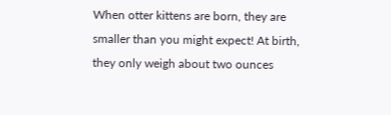When otter kittens are born, they are smaller than you might expect! At birth, they only weigh about two ounces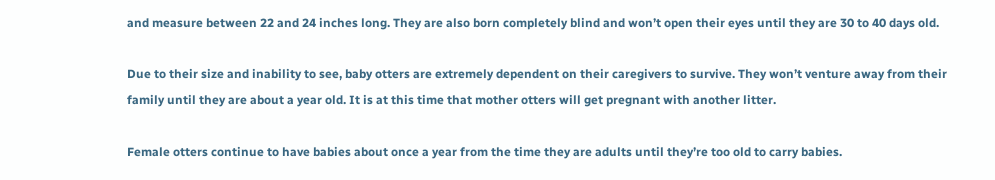and measure between 22 and 24 inches long. They are also born completely blind and won’t open their eyes until they are 30 to 40 days old.

Due to their size and inability to see, baby otters are extremely dependent on their caregivers to survive. They won’t venture away from their family until they are about a year old. It is at this time that mother otters will get pregnant with another litter.

Female otters continue to have babies about once a year from the time they are adults until they’re too old to carry babies.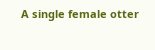A single female otter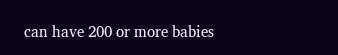can have 200 or more babies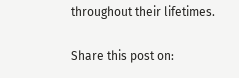throughout their lifetimes.

Share this post on: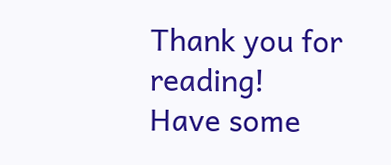Thank you for reading! Have some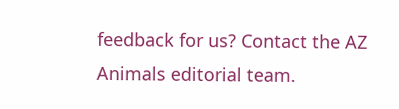feedback for us? Contact the AZ Animals editorial team.